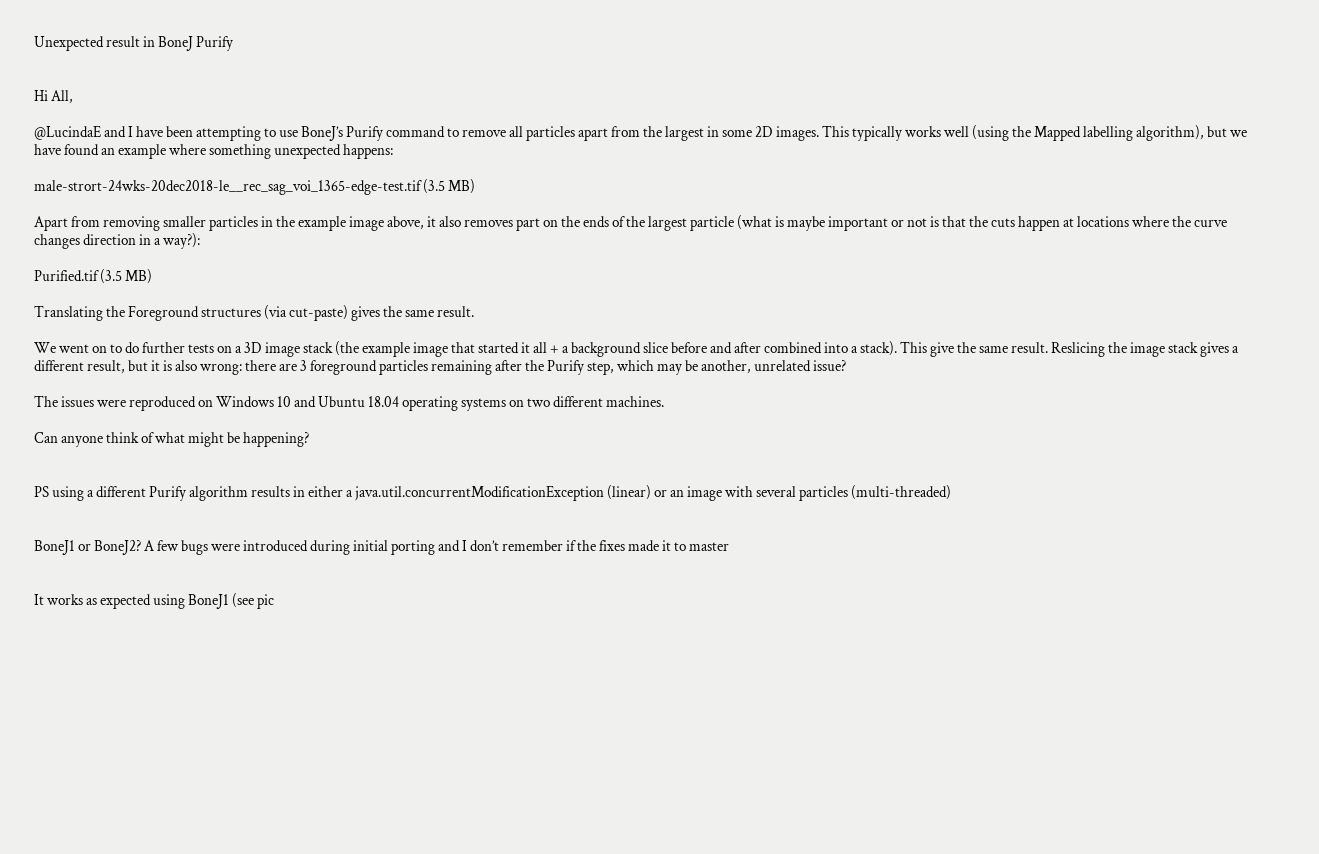Unexpected result in BoneJ Purify


Hi All,

@LucindaE and I have been attempting to use BoneJ’s Purify command to remove all particles apart from the largest in some 2D images. This typically works well (using the Mapped labelling algorithm), but we have found an example where something unexpected happens:

male-strort-24wks-20dec2018-le__rec_sag_voi_1365-edge-test.tif (3.5 MB)

Apart from removing smaller particles in the example image above, it also removes part on the ends of the largest particle (what is maybe important or not is that the cuts happen at locations where the curve changes direction in a way?):

Purified.tif (3.5 MB)

Translating the Foreground structures (via cut-paste) gives the same result.

We went on to do further tests on a 3D image stack (the example image that started it all + a background slice before and after combined into a stack). This give the same result. Reslicing the image stack gives a different result, but it is also wrong: there are 3 foreground particles remaining after the Purify step, which may be another, unrelated issue?

The issues were reproduced on Windows 10 and Ubuntu 18.04 operating systems on two different machines.

Can anyone think of what might be happening?


PS using a different Purify algorithm results in either a java.util.concurrentModificationException (linear) or an image with several particles (multi-threaded)


BoneJ1 or BoneJ2? A few bugs were introduced during initial porting and I don’t remember if the fixes made it to master


It works as expected using BoneJ1 (see pic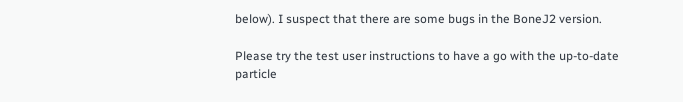below). I suspect that there are some bugs in the BoneJ2 version.

Please try the test user instructions to have a go with the up-to-date particle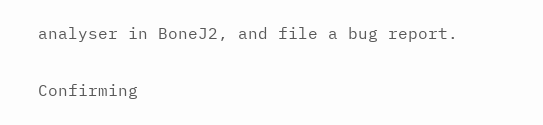analyser in BoneJ2, and file a bug report.


Confirming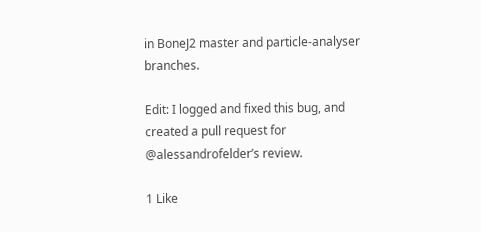in BoneJ2 master and particle-analyser branches.

Edit: I logged and fixed this bug, and created a pull request for @alessandrofelder’s review.

1 Like